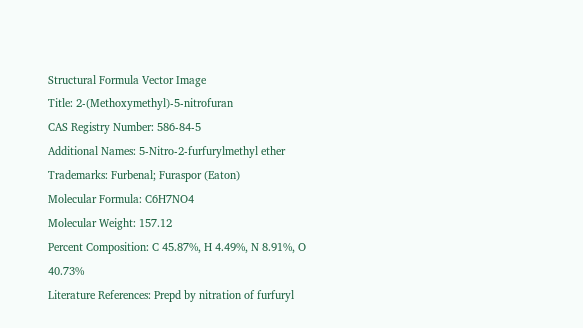Structural Formula Vector Image
Title: 2-(Methoxymethyl)-5-nitrofuran
CAS Registry Number: 586-84-5
Additional Names: 5-Nitro-2-furfurylmethyl ether
Trademarks: Furbenal; Furaspor (Eaton)
Molecular Formula: C6H7NO4
Molecular Weight: 157.12
Percent Composition: C 45.87%, H 4.49%, N 8.91%, O 40.73%
Literature References: Prepd by nitration of furfuryl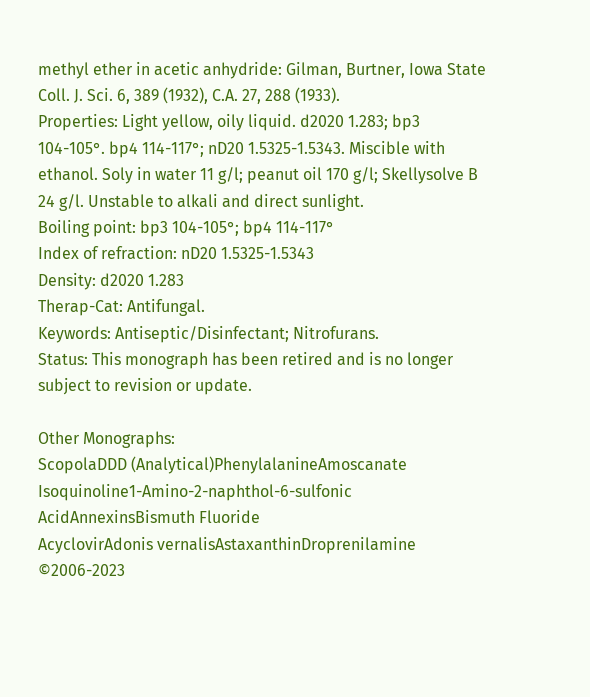methyl ether in acetic anhydride: Gilman, Burtner, Iowa State Coll. J. Sci. 6, 389 (1932), C.A. 27, 288 (1933).
Properties: Light yellow, oily liquid. d2020 1.283; bp3 104-105°. bp4 114-117°; nD20 1.5325-1.5343. Miscible with ethanol. Soly in water 11 g/l; peanut oil 170 g/l; Skellysolve B 24 g/l. Unstable to alkali and direct sunlight.
Boiling point: bp3 104-105°; bp4 114-117°
Index of refraction: nD20 1.5325-1.5343
Density: d2020 1.283
Therap-Cat: Antifungal.
Keywords: Antiseptic/Disinfectant; Nitrofurans.
Status: This monograph has been retired and is no longer subject to revision or update.

Other Monographs:
ScopolaDDD (Analytical)PhenylalanineAmoscanate
Isoquinoline1-Amino-2-naphthol-6-sulfonic AcidAnnexinsBismuth Fluoride
AcyclovirAdonis vernalisAstaxanthinDroprenilamine
©2006-2023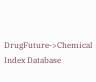DrugFuture->Chemical Index Database